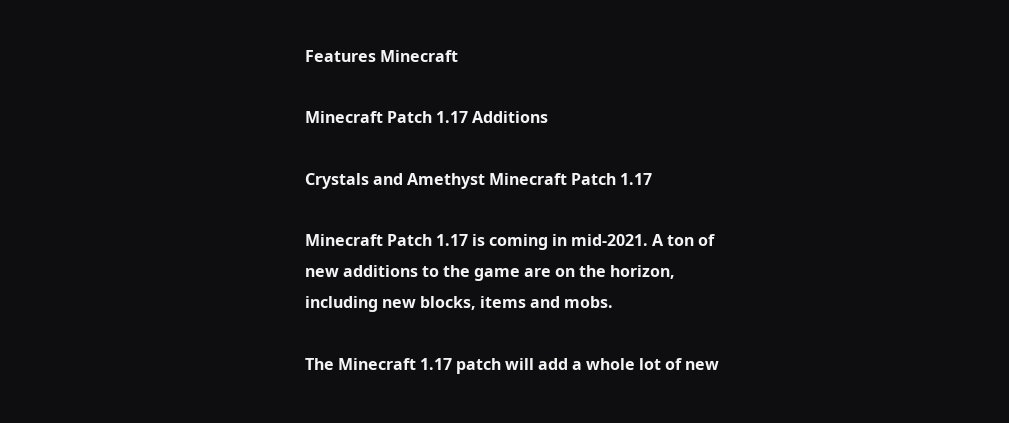Features Minecraft

Minecraft Patch 1.17 Additions

Crystals and Amethyst Minecraft Patch 1.17

Minecraft Patch 1.17 is coming in mid-2021. A ton of new additions to the game are on the horizon, including new blocks, items and mobs.

The Minecraft 1.17 patch will add a whole lot of new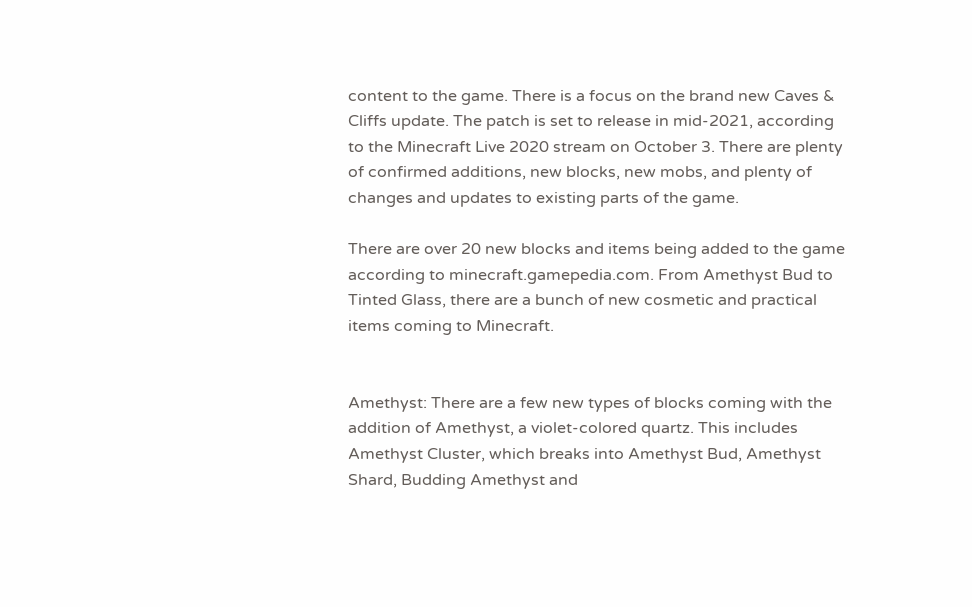content to the game. There is a focus on the brand new Caves & Cliffs update. The patch is set to release in mid-2021, according to the Minecraft Live 2020 stream on October 3. There are plenty of confirmed additions, new blocks, new mobs, and plenty of changes and updates to existing parts of the game.

There are over 20 new blocks and items being added to the game according to minecraft.gamepedia.com. From Amethyst Bud to Tinted Glass, there are a bunch of new cosmetic and practical items coming to Minecraft.


Amethyst: There are a few new types of blocks coming with the addition of Amethyst, a violet-colored quartz. This includes Amethyst Cluster, which breaks into Amethyst Bud, Amethyst Shard, Budding Amethyst and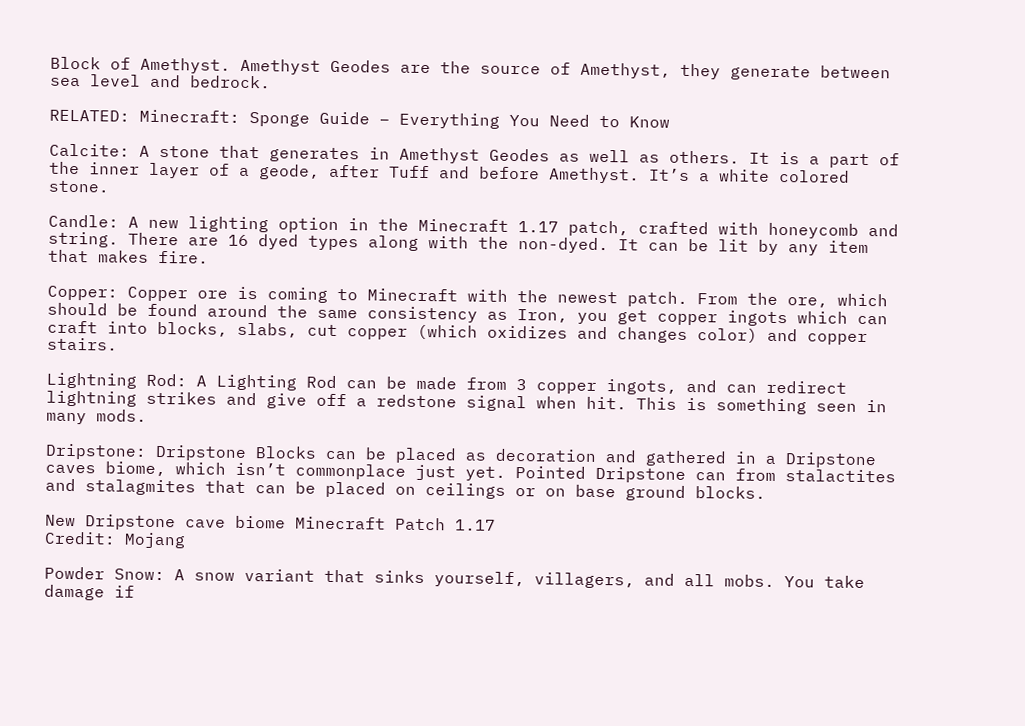Block of Amethyst. Amethyst Geodes are the source of Amethyst, they generate between sea level and bedrock.

RELATED: Minecraft: Sponge Guide – Everything You Need to Know

Calcite: A stone that generates in Amethyst Geodes as well as others. It is a part of the inner layer of a geode, after Tuff and before Amethyst. It’s a white colored stone.

Candle: A new lighting option in the Minecraft 1.17 patch, crafted with honeycomb and string. There are 16 dyed types along with the non-dyed. It can be lit by any item that makes fire.

Copper: Copper ore is coming to Minecraft with the newest patch. From the ore, which should be found around the same consistency as Iron, you get copper ingots which can craft into blocks, slabs, cut copper (which oxidizes and changes color) and copper stairs.

Lightning Rod: A Lighting Rod can be made from 3 copper ingots, and can redirect lightning strikes and give off a redstone signal when hit. This is something seen in many mods.

Dripstone: Dripstone Blocks can be placed as decoration and gathered in a Dripstone caves biome, which isn’t commonplace just yet. Pointed Dripstone can from stalactites and stalagmites that can be placed on ceilings or on base ground blocks.

New Dripstone cave biome Minecraft Patch 1.17
Credit: Mojang

Powder Snow: A snow variant that sinks yourself, villagers, and all mobs. You take damage if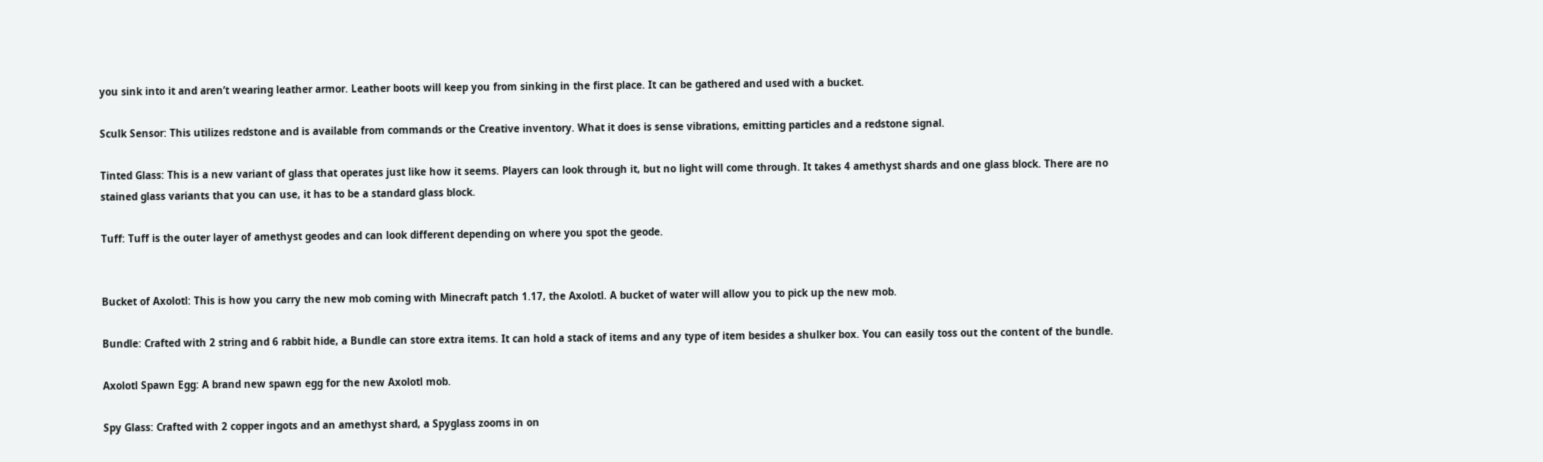you sink into it and aren’t wearing leather armor. Leather boots will keep you from sinking in the first place. It can be gathered and used with a bucket.

Sculk Sensor: This utilizes redstone and is available from commands or the Creative inventory. What it does is sense vibrations, emitting particles and a redstone signal.

Tinted Glass: This is a new variant of glass that operates just like how it seems. Players can look through it, but no light will come through. It takes 4 amethyst shards and one glass block. There are no stained glass variants that you can use, it has to be a standard glass block.

Tuff: Tuff is the outer layer of amethyst geodes and can look different depending on where you spot the geode.


Bucket of Axolotl: This is how you carry the new mob coming with Minecraft patch 1.17, the Axolotl. A bucket of water will allow you to pick up the new mob.

Bundle: Crafted with 2 string and 6 rabbit hide, a Bundle can store extra items. It can hold a stack of items and any type of item besides a shulker box. You can easily toss out the content of the bundle.

Axolotl Spawn Egg: A brand new spawn egg for the new Axolotl mob.

Spy Glass: Crafted with 2 copper ingots and an amethyst shard, a Spyglass zooms in on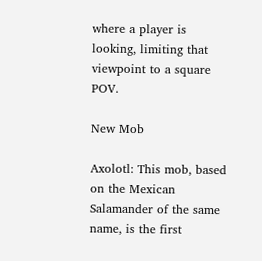where a player is looking, limiting that viewpoint to a square POV.

New Mob

Axolotl: This mob, based on the Mexican Salamander of the same name, is the first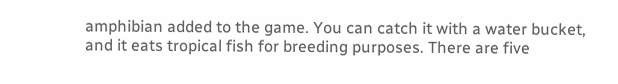amphibian added to the game. You can catch it with a water bucket, and it eats tropical fish for breeding purposes. There are five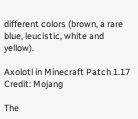different colors (brown, a rare blue, leucistic, white and yellow).

Axolotl in Minecraft Patch 1.17
Credit: Mojang

The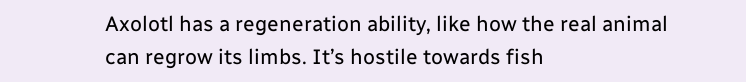Axolotl has a regeneration ability, like how the real animal can regrow its limbs. It’s hostile towards fish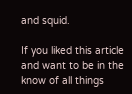and squid.

If you liked this article and want to be in the know of all things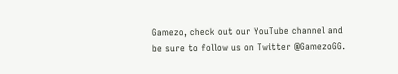Gamezo, check out our YouTube channel and be sure to follow us on Twitter @GamezoGG.